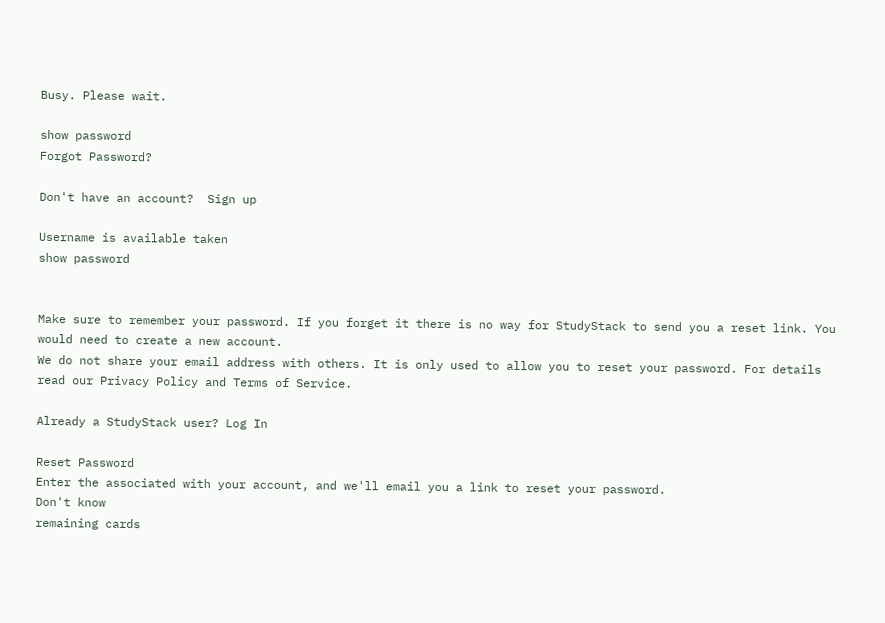Busy. Please wait.

show password
Forgot Password?

Don't have an account?  Sign up

Username is available taken
show password


Make sure to remember your password. If you forget it there is no way for StudyStack to send you a reset link. You would need to create a new account.
We do not share your email address with others. It is only used to allow you to reset your password. For details read our Privacy Policy and Terms of Service.

Already a StudyStack user? Log In

Reset Password
Enter the associated with your account, and we'll email you a link to reset your password.
Don't know
remaining cards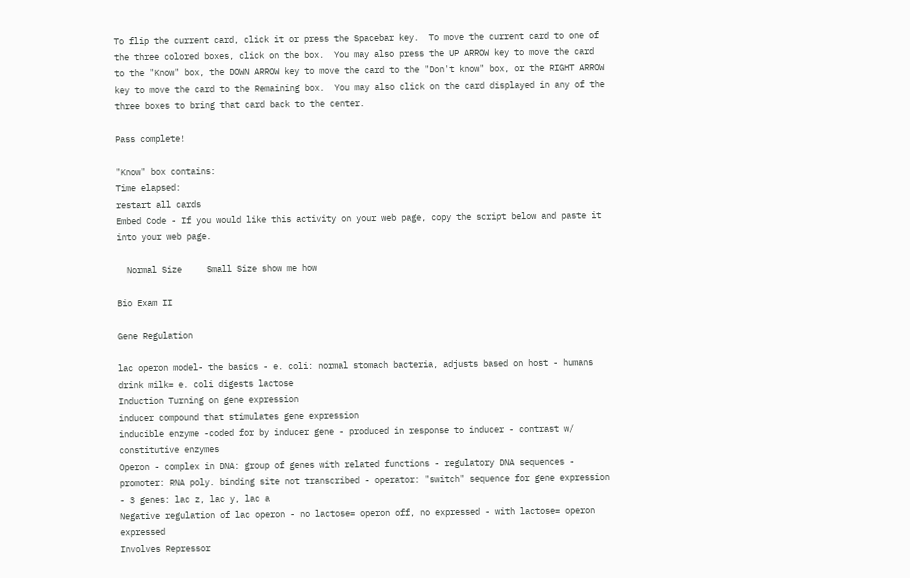To flip the current card, click it or press the Spacebar key.  To move the current card to one of the three colored boxes, click on the box.  You may also press the UP ARROW key to move the card to the "Know" box, the DOWN ARROW key to move the card to the "Don't know" box, or the RIGHT ARROW key to move the card to the Remaining box.  You may also click on the card displayed in any of the three boxes to bring that card back to the center.

Pass complete!

"Know" box contains:
Time elapsed:
restart all cards
Embed Code - If you would like this activity on your web page, copy the script below and paste it into your web page.

  Normal Size     Small Size show me how

Bio Exam II

Gene Regulation

lac operon model- the basics - e. coli: normal stomach bacteria, adjusts based on host - humans drink milk= e. coli digests lactose
Induction Turning on gene expression
inducer compound that stimulates gene expression
inducible enzyme -coded for by inducer gene - produced in response to inducer - contrast w/ constitutive enzymes
Operon - complex in DNA: group of genes with related functions - regulatory DNA sequences - promoter: RNA poly. binding site not transcribed - operator: "switch" sequence for gene expression - 3 genes: lac z, lac y, lac a
Negative regulation of lac operon - no lactose= operon off, no expressed - with lactose= operon expressed
Involves Repressor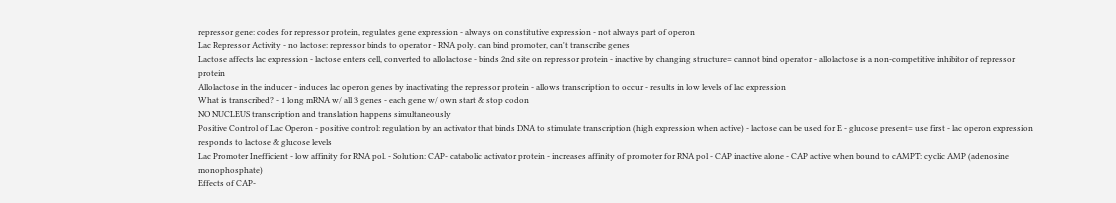repressor gene: codes for repressor protein, regulates gene expression - always on constitutive expression - not always part of operon
Lac Repressor Activity - no lactose: repressor binds to operator - RNA poly. can bind promoter, can't transcribe genes
Lactose affects lac expression - lactose enters cell, converted to allolactose - binds 2nd site on repressor protein - inactive by changing structure= cannot bind operator - allolactose is a non-competitive inhibitor of repressor protein
Allolactose in the inducer - induces lac operon genes by inactivating the repressor protein - allows transcription to occur - results in low levels of lac expression
What is transcribed? - 1 long mRNA w/ all 3 genes - each gene w/ own start & stop codon
NO NUCLEUS transcription and translation happens simultaneously
Positive Control of Lac Operon - positive control: regulation by an activator that binds DNA to stimulate transcription (high expression when active) - lactose can be used for E - glucose present= use first - lac operon expression responds to lactose & glucose levels
Lac Promoter Inefficient - low affinity for RNA pol. - Solution: CAP- catabolic activator protein - increases affinity of promoter for RNA pol - CAP inactive alone - CAP active when bound to cAMPT: cyclic AMP (adenosine monophosphate)
Effects of CAP-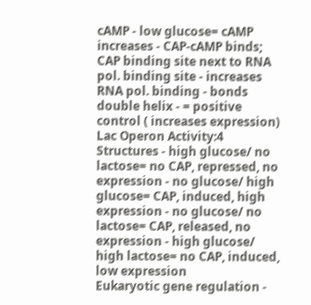cAMP - low glucose= cAMP increases - CAP-cAMP binds; CAP binding site next to RNA pol. binding site - increases RNA pol. binding - bonds double helix - = positive control ( increases expression)
Lac Operon Activity:4 Structures - high glucose/ no lactose= no CAP, repressed, no expression - no glucose/ high glucose= CAP, induced, high expression - no glucose/ no lactose= CAP, released, no expression - high glucose/ high lactose= no CAP, induced, low expression
Eukaryotic gene regulation -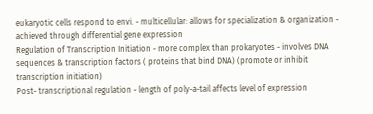eukaryotic cells respond to envi. - multicellular: allows for specialization & organization - achieved through differential gene expression
Regulation of Transcription Initiation - more complex than prokaryotes - involves DNA sequences & transcription factors ( proteins that bind DNA) (promote or inhibit transcription initiation)
Post- transcriptional regulation - length of poly-a-tail affects level of expression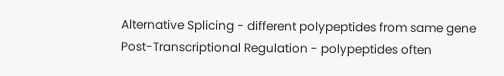Alternative Splicing - different polypeptides from same gene
Post-Transcriptional Regulation - polypeptides often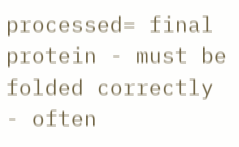processed= final protein - must be folded correctly - often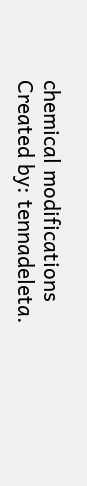chemical modifications
Created by: tennadeleta.